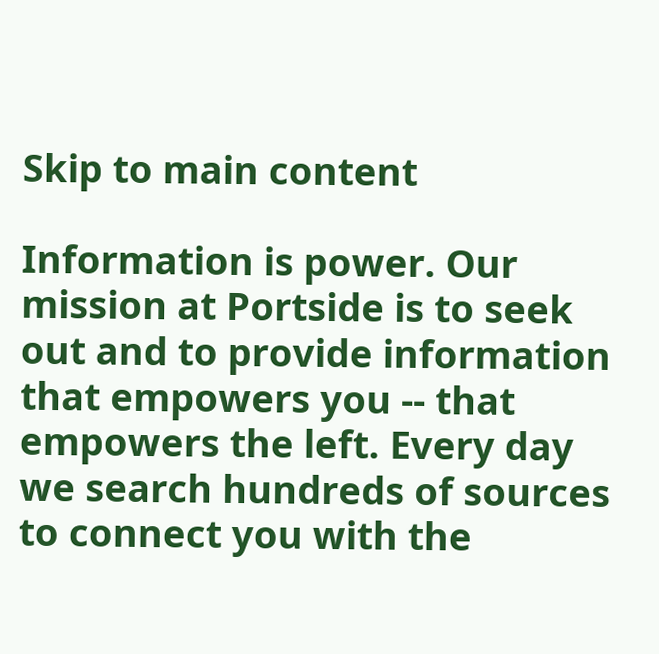Skip to main content

Information is power. Our mission at Portside is to seek out and to provide information that empowers you -- that empowers the left. Every day we search hundreds of sources to connect you with the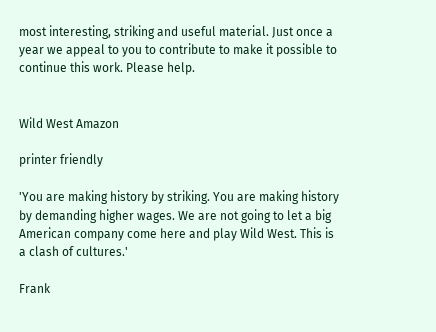most interesting, striking and useful material. Just once a year we appeal to you to contribute to make it possible to continue this work. Please help.


Wild West Amazon

printer friendly

'You are making history by striking. You are making history by demanding higher wages. We are not going to let a big American company come here and play Wild West. This is a clash of cultures.'

Frank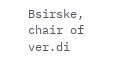Bsirske, chair of ver.di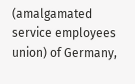(amalgamated
service employees union) of Germany,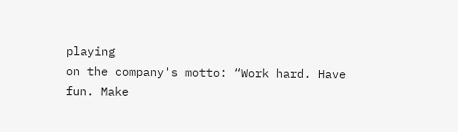playing
on the company's motto: “Work hard. Have
fun. Make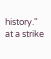history." at a strike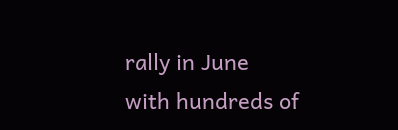rally in June
with hundreds of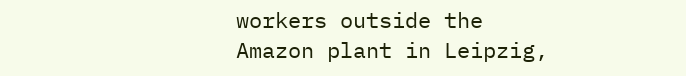workers outside the
Amazon plant in Leipzig,